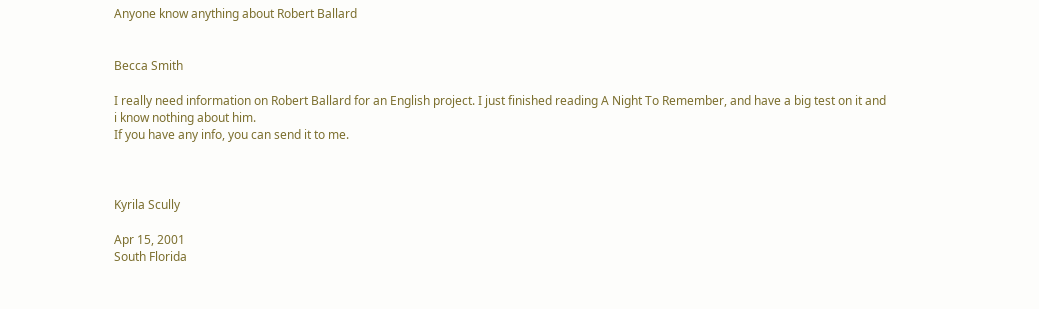Anyone know anything about Robert Ballard


Becca Smith

I really need information on Robert Ballard for an English project. I just finished reading A Night To Remember, and have a big test on it and i know nothing about him.
If you have any info, you can send it to me.



Kyrila Scully

Apr 15, 2001
South Florida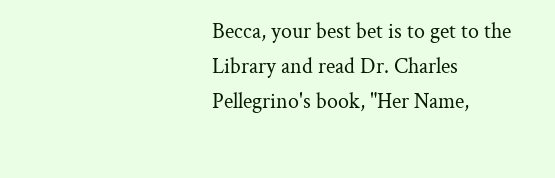Becca, your best bet is to get to the Library and read Dr. Charles Pellegrino's book, "Her Name,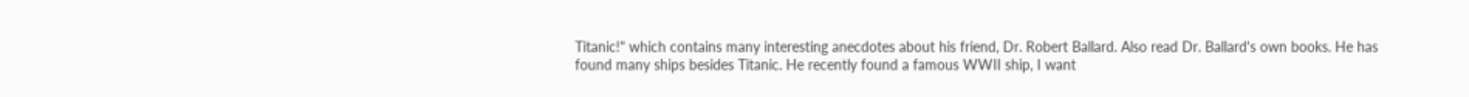Titanic!" which contains many interesting anecdotes about his friend, Dr. Robert Ballard. Also read Dr. Ballard's own books. He has found many ships besides Titanic. He recently found a famous WWII ship, I want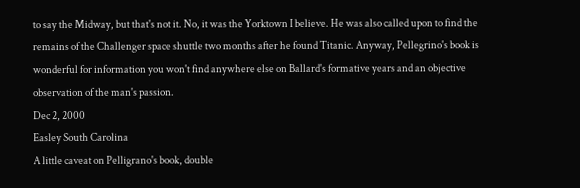to say the Midway, but that's not it. No, it was the Yorktown I believe. He was also called upon to find the remains of the Challenger space shuttle two months after he found Titanic. Anyway, Pellegrino's book is wonderful for information you won't find anywhere else on Ballard's formative years and an objective observation of the man's passion.
Dec 2, 2000
Easley South Carolina
A little caveat on Pelligrano's book, double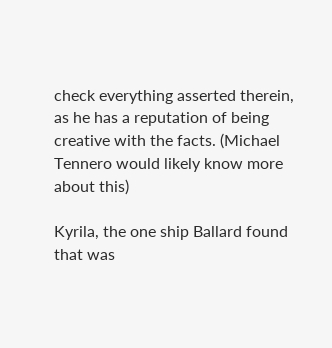check everything asserted therein, as he has a reputation of being creative with the facts. (Michael Tennero would likely know more about this)

Kyrila, the one ship Ballard found that was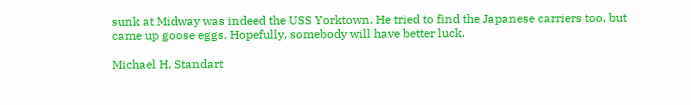sunk at Midway was indeed the USS Yorktown. He tried to find the Japanese carriers too, but came up goose eggs. Hopefully, somebody will have better luck.

Michael H. Standart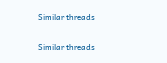Similar threads

Similar threads